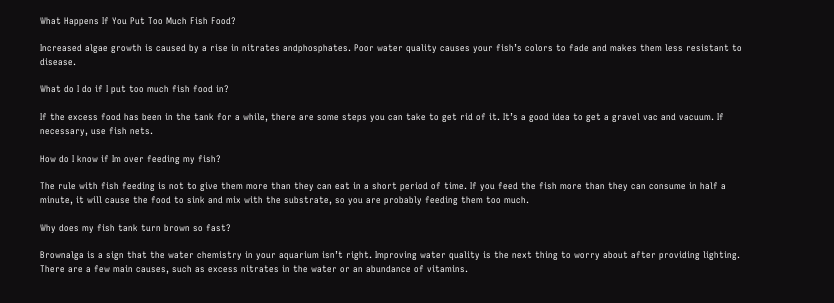What Happens If You Put Too Much Fish Food?

Increased algae growth is caused by a rise in nitrates andphosphates. Poor water quality causes your fish’s colors to fade and makes them less resistant to disease.

What do I do if I put too much fish food in?

If the excess food has been in the tank for a while, there are some steps you can take to get rid of it. It’s a good idea to get a gravel vac and vacuum. If necessary, use fish nets.

How do I know if Im over feeding my fish?

The rule with fish feeding is not to give them more than they can eat in a short period of time. If you feed the fish more than they can consume in half a minute, it will cause the food to sink and mix with the substrate, so you are probably feeding them too much.

Why does my fish tank turn brown so fast?

Brownalga is a sign that the water chemistry in your aquarium isn’t right. Improving water quality is the next thing to worry about after providing lighting. There are a few main causes, such as excess nitrates in the water or an abundance of vitamins.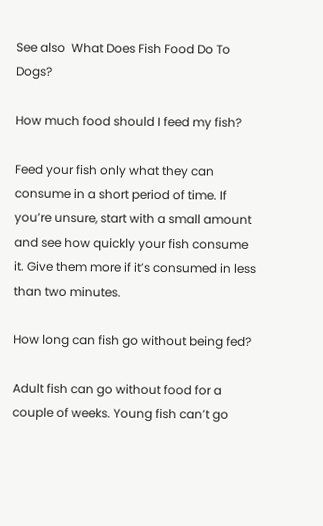See also  What Does Fish Food Do To Dogs?

How much food should I feed my fish?

Feed your fish only what they can consume in a short period of time. If you’re unsure, start with a small amount and see how quickly your fish consume it. Give them more if it’s consumed in less than two minutes.

How long can fish go without being fed?

Adult fish can go without food for a couple of weeks. Young fish can’t go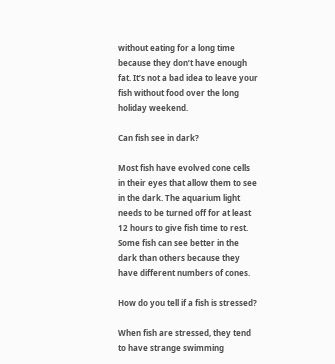without eating for a long time because they don’t have enough fat. It’s not a bad idea to leave your fish without food over the long holiday weekend.

Can fish see in dark?

Most fish have evolved cone cells in their eyes that allow them to see in the dark. The aquarium light needs to be turned off for at least 12 hours to give fish time to rest. Some fish can see better in the dark than others because they have different numbers of cones.

How do you tell if a fish is stressed?

When fish are stressed, they tend to have strange swimming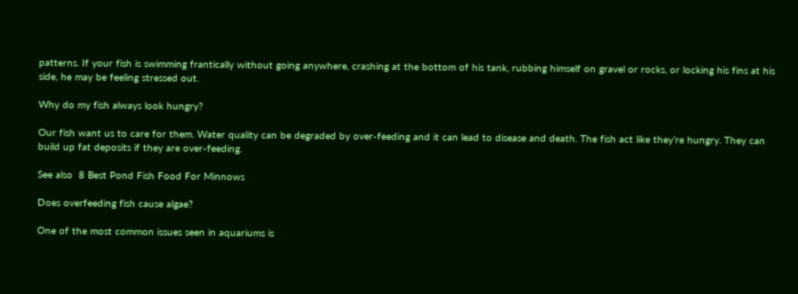patterns. If your fish is swimming frantically without going anywhere, crashing at the bottom of his tank, rubbing himself on gravel or rocks, or locking his fins at his side, he may be feeling stressed out.

Why do my fish always look hungry?

Our fish want us to care for them. Water quality can be degraded by over-feeding and it can lead to disease and death. The fish act like they’re hungry. They can build up fat deposits if they are over-feeding.

See also  8 Best Pond Fish Food For Minnows

Does overfeeding fish cause algae?

One of the most common issues seen in aquariums is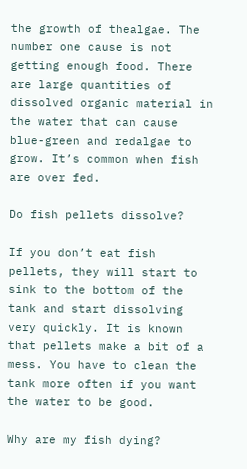the growth of thealgae. The number one cause is not getting enough food. There are large quantities of dissolved organic material in the water that can cause blue-green and redalgae to grow. It’s common when fish are over fed.

Do fish pellets dissolve?

If you don’t eat fish pellets, they will start to sink to the bottom of the tank and start dissolving very quickly. It is known that pellets make a bit of a mess. You have to clean the tank more often if you want the water to be good.

Why are my fish dying?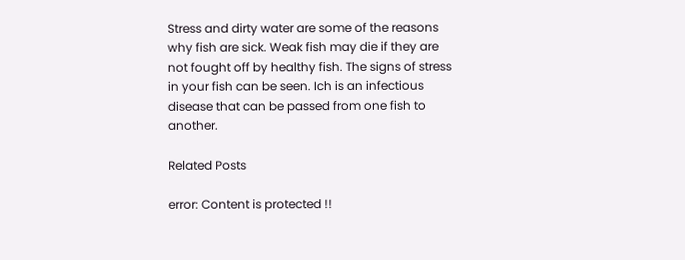Stress and dirty water are some of the reasons why fish are sick. Weak fish may die if they are not fought off by healthy fish. The signs of stress in your fish can be seen. Ich is an infectious disease that can be passed from one fish to another.

Related Posts

error: Content is protected !!